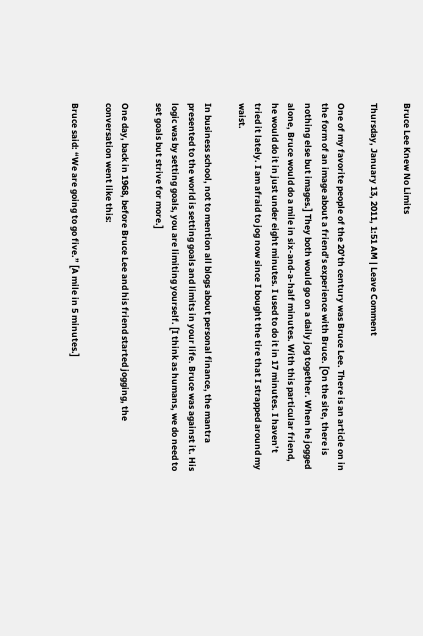Bruce Lee Knew No Limits

Thursday, January 13, 2011, 1:51 AM | Leave Comment

One of my favorite people of the 20’th century was Bruce Lee. There is an article on in the form of an image about a friend’s experience with Bruce. [On the site, there is nothing else but images.] They both would go on a daily jog together. When he jogged alone, Bruce would do a mile in six-and-a-half minutes. With this particular friend, he would do it in just under eight minutes. I used to do it in 17 minutes. I haven’t tried it lately. I am afraid to jog now since I bought the tire that I strapped around my waist.

In business school, not to mention all blogs about personal finance, the mantra presented to the world is setting goals and limits in your life. Bruce was against it. His logic was by setting goals, you are limiting yourself. [I think as humans, we do need to set goals but strive for more.]

One day, back in 1968, before Bruce Lee and his friend started jogging, the conversation went like this:

Bruce said: “We are going to go five.” [A mile in 5 minutes.]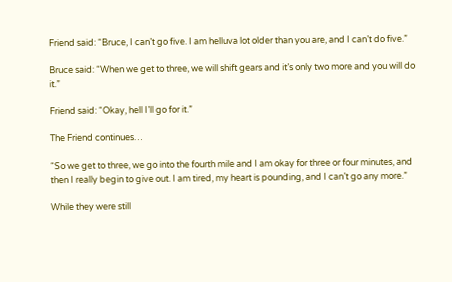Friend said: “Bruce, I can’t go five. I am helluva lot older than you are, and I can’t do five.”

Bruce said: “When we get to three, we will shift gears and it’s only two more and you will do it.”

Friend said: “Okay, hell I’ll go for it.”

The Friend continues…

“So we get to three, we go into the fourth mile and I am okay for three or four minutes, and then I really begin to give out. I am tired, my heart is pounding, and I can’t go any more.”

While they were still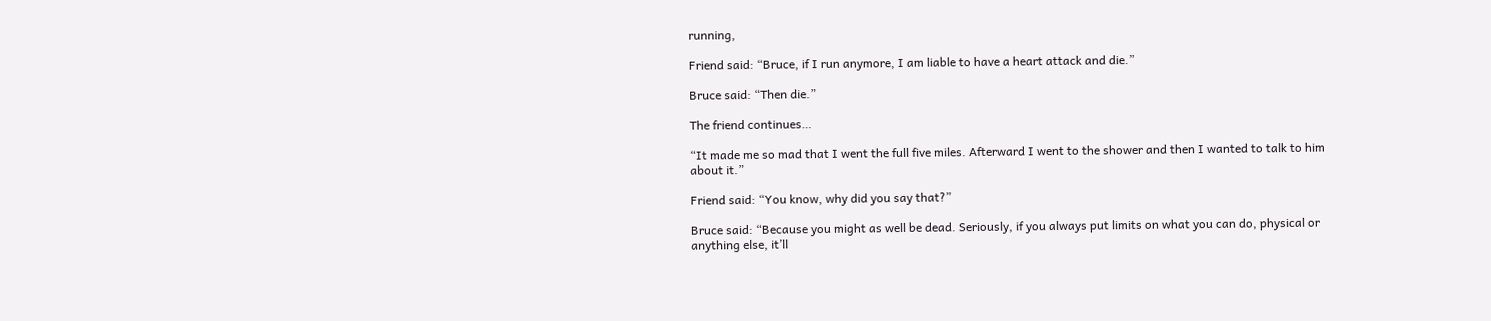running,

Friend said: “Bruce, if I run anymore, I am liable to have a heart attack and die.”

Bruce said: “Then die.”

The friend continues…

“It made me so mad that I went the full five miles. Afterward I went to the shower and then I wanted to talk to him about it.”

Friend said: “You know, why did you say that?”

Bruce said: “Because you might as well be dead. Seriously, if you always put limits on what you can do, physical or anything else, it’ll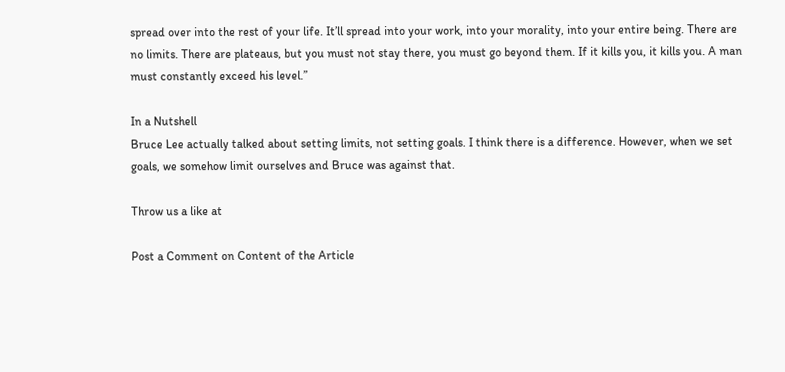spread over into the rest of your life. It’ll spread into your work, into your morality, into your entire being. There are no limits. There are plateaus, but you must not stay there, you must go beyond them. If it kills you, it kills you. A man must constantly exceed his level.”

In a Nutshell
Bruce Lee actually talked about setting limits, not setting goals. I think there is a difference. However, when we set goals, we somehow limit ourselves and Bruce was against that.

Throw us a like at

Post a Comment on Content of the Article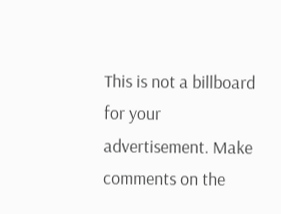This is not a billboard for your advertisement. Make comments on the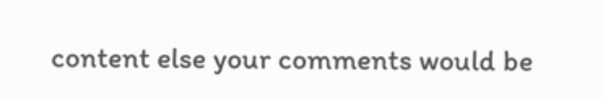content else your comments would be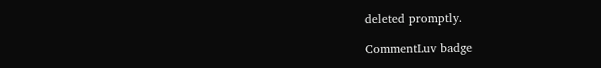deleted promptly.

CommentLuv badge